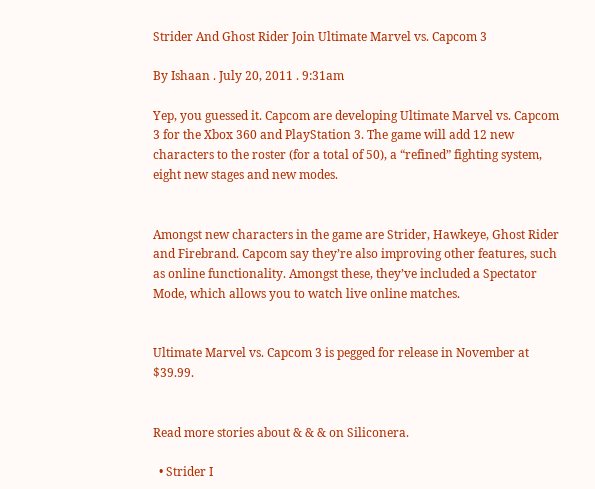Strider And Ghost Rider Join Ultimate Marvel vs. Capcom 3

By Ishaan . July 20, 2011 . 9:31am

Yep, you guessed it. Capcom are developing Ultimate Marvel vs. Capcom 3 for the Xbox 360 and PlayStation 3. The game will add 12 new characters to the roster (for a total of 50), a “refined” fighting system, eight new stages and new modes.


Amongst new characters in the game are Strider, Hawkeye, Ghost Rider and Firebrand. Capcom say they’re also improving other features, such as online functionality. Amongst these, they’ve included a Spectator Mode, which allows you to watch live online matches.


Ultimate Marvel vs. Capcom 3 is pegged for release in November at $39.99.


Read more stories about & & & on Siliconera.

  • Strider I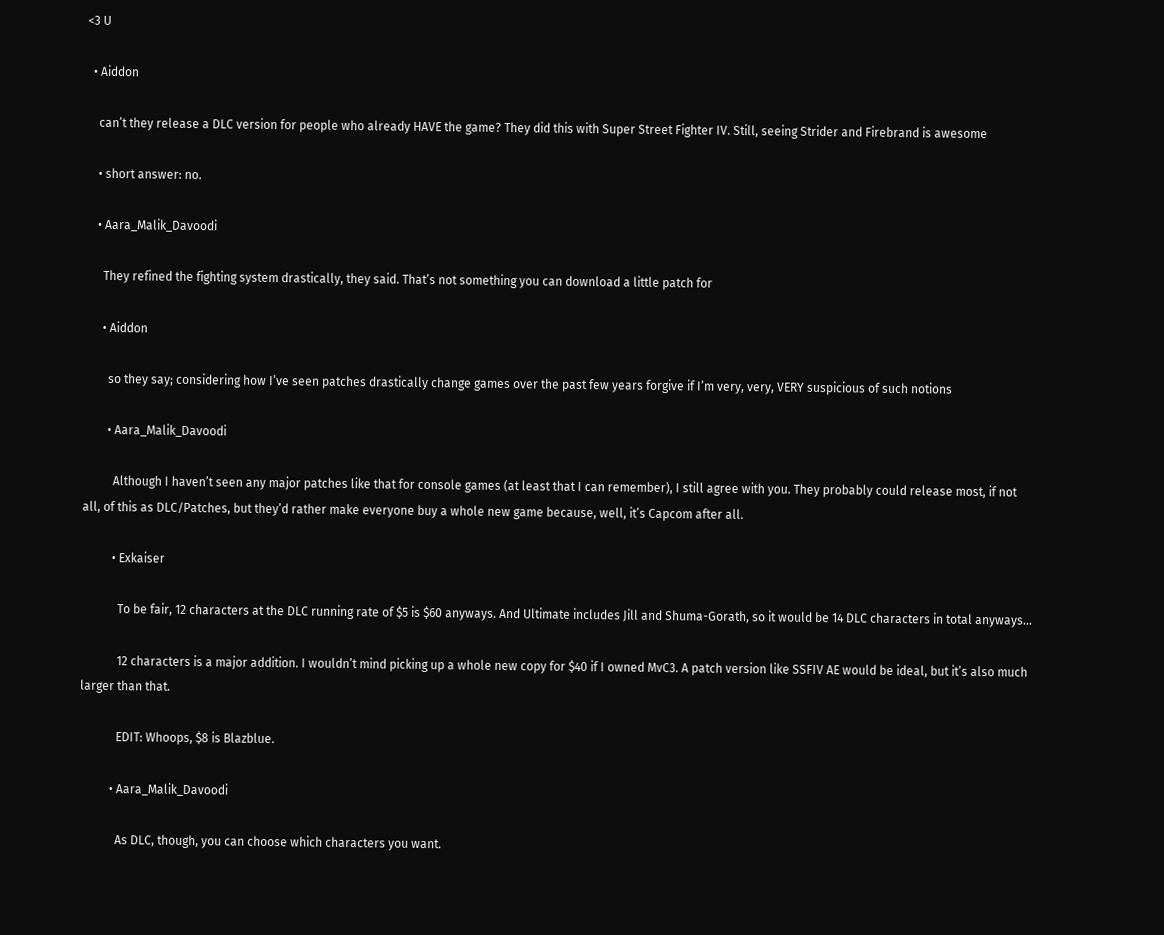<3 U

  • Aiddon

    can’t they release a DLC version for people who already HAVE the game? They did this with Super Street Fighter IV. Still, seeing Strider and Firebrand is awesome

    • short answer: no.

    • Aara_Malik_Davoodi

      They refined the fighting system drastically, they said. That’s not something you can download a little patch for

      • Aiddon

        so they say; considering how I’ve seen patches drastically change games over the past few years forgive if I’m very, very, VERY suspicious of such notions

        • Aara_Malik_Davoodi

          Although I haven’t seen any major patches like that for console games (at least that I can remember), I still agree with you. They probably could release most, if not all, of this as DLC/Patches, but they’d rather make everyone buy a whole new game because, well, it’s Capcom after all.

          • Exkaiser

            To be fair, 12 characters at the DLC running rate of $5 is $60 anyways. And Ultimate includes Jill and Shuma-Gorath, so it would be 14 DLC characters in total anyways…

            12 characters is a major addition. I wouldn’t mind picking up a whole new copy for $40 if I owned MvC3. A patch version like SSFIV AE would be ideal, but it’s also much larger than that.

            EDIT: Whoops, $8 is Blazblue.

          • Aara_Malik_Davoodi

            As DLC, though, you can choose which characters you want.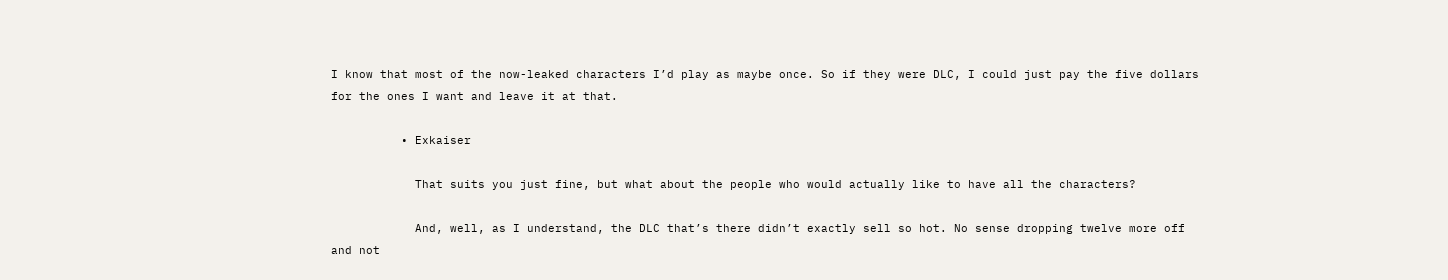I know that most of the now-leaked characters I’d play as maybe once. So if they were DLC, I could just pay the five dollars for the ones I want and leave it at that.

          • Exkaiser

            That suits you just fine, but what about the people who would actually like to have all the characters?

            And, well, as I understand, the DLC that’s there didn’t exactly sell so hot. No sense dropping twelve more off and not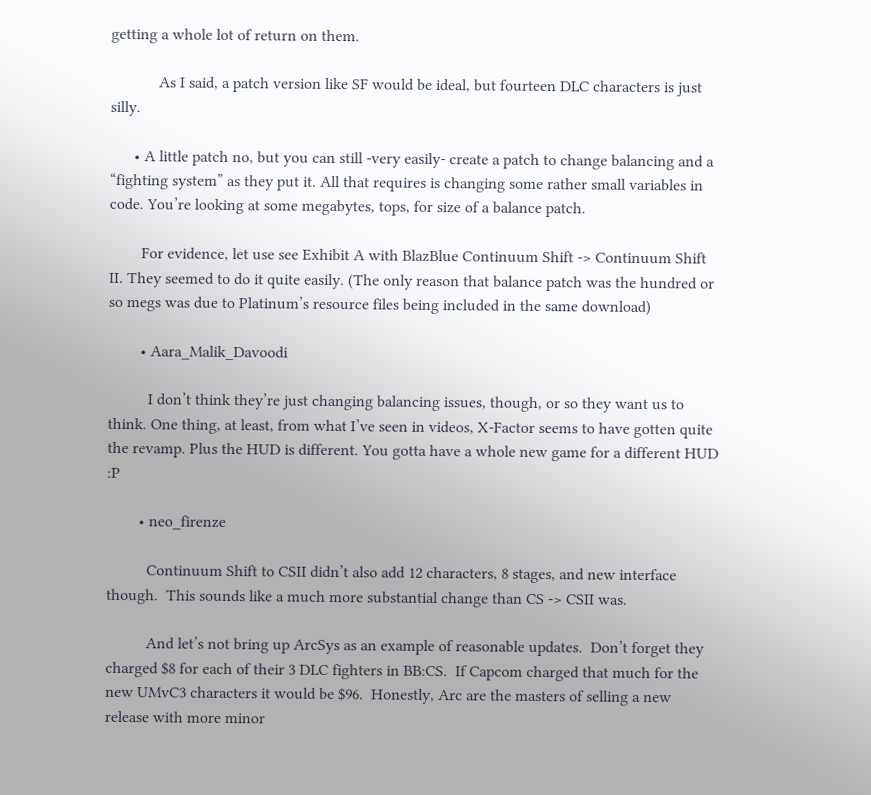getting a whole lot of return on them.

            As I said, a patch version like SF would be ideal, but fourteen DLC characters is just silly.

      • A little patch no, but you can still -very easily- create a patch to change balancing and a “fighting system” as they put it. All that requires is changing some rather small variables in code. You’re looking at some megabytes, tops, for size of a balance patch.

        For evidence, let use see Exhibit A with BlazBlue Continuum Shift -> Continuum Shift II. They seemed to do it quite easily. (The only reason that balance patch was the hundred or so megs was due to Platinum’s resource files being included in the same download)

        • Aara_Malik_Davoodi

          I don’t think they’re just changing balancing issues, though, or so they want us to think. One thing, at least, from what I’ve seen in videos, X-Factor seems to have gotten quite the revamp. Plus the HUD is different. You gotta have a whole new game for a different HUD :P

        • neo_firenze

          Continuum Shift to CSII didn’t also add 12 characters, 8 stages, and new interface though.  This sounds like a much more substantial change than CS -> CSII was.

          And let’s not bring up ArcSys as an example of reasonable updates.  Don’t forget they charged $8 for each of their 3 DLC fighters in BB:CS.  If Capcom charged that much for the new UMvC3 characters it would be $96.  Honestly, Arc are the masters of selling a new release with more minor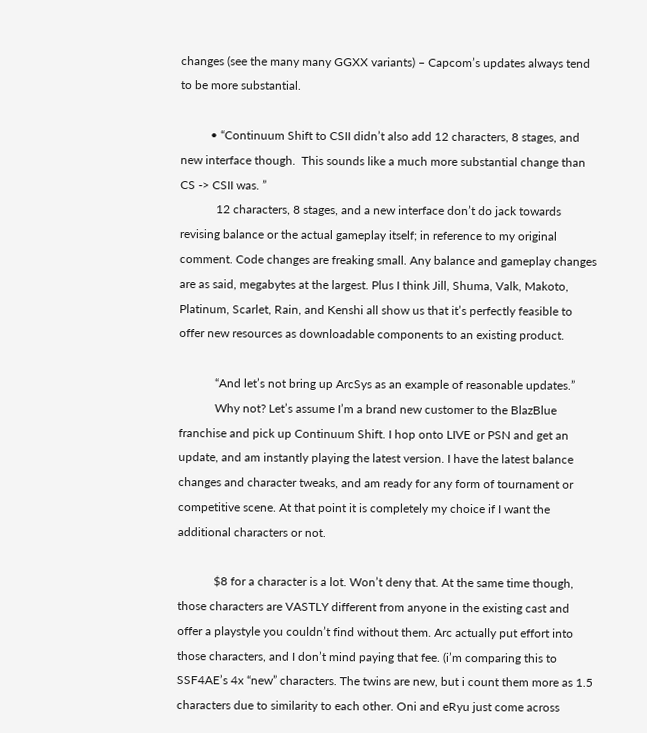changes (see the many many GGXX variants) – Capcom’s updates always tend to be more substantial.

          • “Continuum Shift to CSII didn’t also add 12 characters, 8 stages, and new interface though.  This sounds like a much more substantial change than CS -> CSII was. ”
            12 characters, 8 stages, and a new interface don’t do jack towards revising balance or the actual gameplay itself; in reference to my original comment. Code changes are freaking small. Any balance and gameplay changes are as said, megabytes at the largest. Plus I think Jill, Shuma, Valk, Makoto, Platinum, Scarlet, Rain, and Kenshi all show us that it’s perfectly feasible to offer new resources as downloadable components to an existing product.

            “And let’s not bring up ArcSys as an example of reasonable updates.”
            Why not? Let’s assume I’m a brand new customer to the BlazBlue franchise and pick up Continuum Shift. I hop onto LIVE or PSN and get an update, and am instantly playing the latest version. I have the latest balance changes and character tweaks, and am ready for any form of tournament or competitive scene. At that point it is completely my choice if I want the additional characters or not.

            $8 for a character is a lot. Won’t deny that. At the same time though, those characters are VASTLY different from anyone in the existing cast and offer a playstyle you couldn’t find without them. Arc actually put effort into those characters, and I don’t mind paying that fee. (i’m comparing this to SSF4AE’s 4x “new” characters. The twins are new, but i count them more as 1.5 characters due to similarity to each other. Oni and eRyu just come across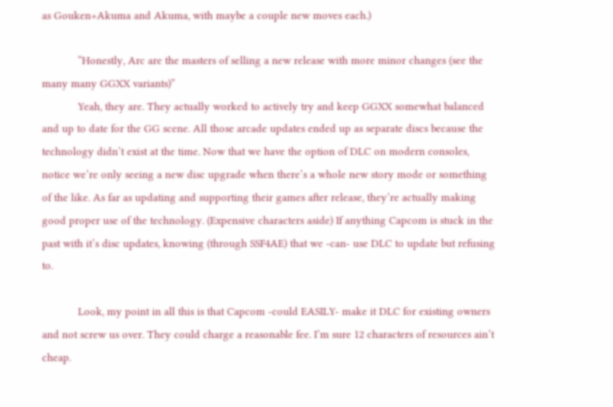as Gouken+Akuma and Akuma, with maybe a couple new moves each.)

            “Honestly, Arc are the masters of selling a new release with more minor changes (see the many many GGXX variants)”
            Yeah, they are. They actually worked to actively try and keep GGXX somewhat balanced and up to date for the GG scene. All those arcade updates ended up as separate discs because the technology didn’t exist at the time. Now that we have the option of DLC on modern consoles, notice we’re only seeing a new disc upgrade when there’s a whole new story mode or something of the like. As far as updating and supporting their games after release, they’re actually making good proper use of the technology. (Expensive characters aside) If anything Capcom is stuck in the past with it’s disc updates, knowing (through SSF4AE) that we -can- use DLC to update but refusing to.

            Look, my point in all this is that Capcom -could EASILY- make it DLC for existing owners and not screw us over. They could charge a reasonable fee. I’m sure 12 characters of resources ain’t cheap.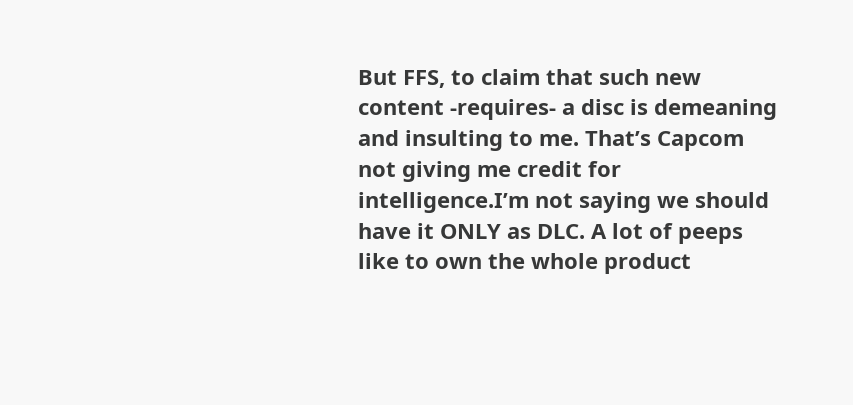But FFS, to claim that such new content -requires- a disc is demeaning and insulting to me. That’s Capcom not giving me credit for intelligence.I’m not saying we should have it ONLY as DLC. A lot of peeps like to own the whole product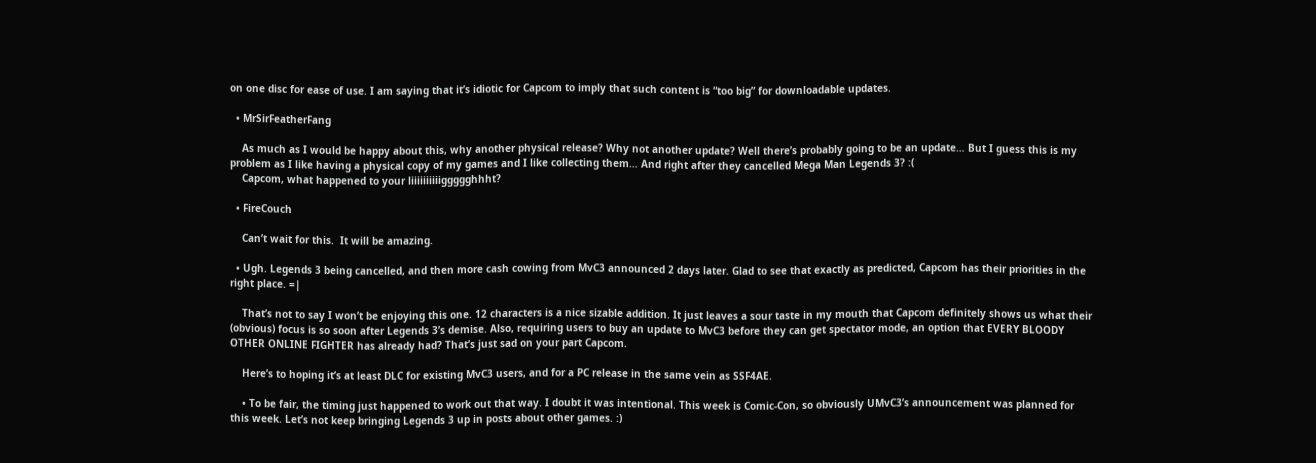on one disc for ease of use. I am saying that it’s idiotic for Capcom to imply that such content is “too big” for downloadable updates.

  • MrSirFeatherFang

    As much as I would be happy about this, why another physical release? Why not another update? Well there’s probably going to be an update… But I guess this is my problem as I like having a physical copy of my games and I like collecting them… And right after they cancelled Mega Man Legends 3? :(
    Capcom, what happened to your liiiiiiiiiiggggghhht?

  • FireCouch

    Can’t wait for this.  It will be amazing.

  • Ugh. Legends 3 being cancelled, and then more cash cowing from MvC3 announced 2 days later. Glad to see that exactly as predicted, Capcom has their priorities in the right place. =|

    That’s not to say I won’t be enjoying this one. 12 characters is a nice sizable addition. It just leaves a sour taste in my mouth that Capcom definitely shows us what their (obvious) focus is so soon after Legends 3’s demise. Also, requiring users to buy an update to MvC3 before they can get spectator mode, an option that EVERY BLOODY OTHER ONLINE FIGHTER has already had? That’s just sad on your part Capcom.

    Here’s to hoping it’s at least DLC for existing MvC3 users, and for a PC release in the same vein as SSF4AE.

    • To be fair, the timing just happened to work out that way. I doubt it was intentional. This week is Comic-Con, so obviously UMvC3’s announcement was planned for this week. Let’s not keep bringing Legends 3 up in posts about other games. :)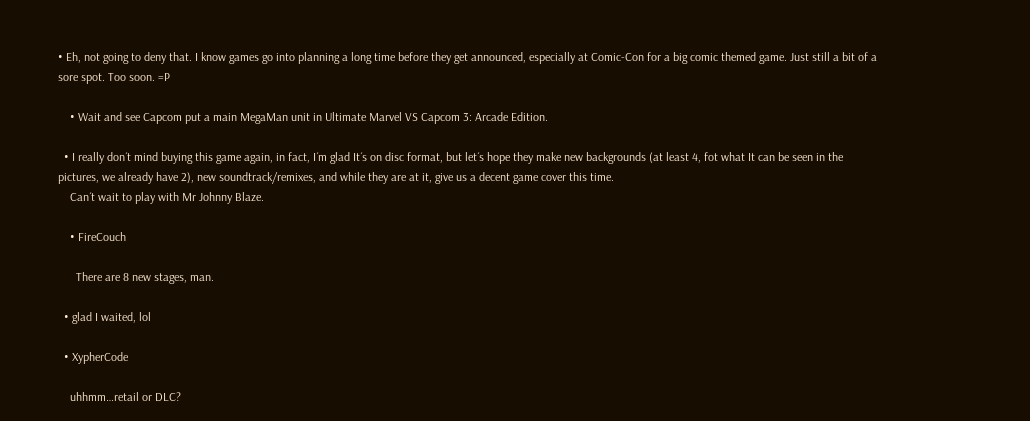• Eh, not going to deny that. I know games go into planning a long time before they get announced, especially at Comic-Con for a big comic themed game. Just still a bit of a sore spot. Too soon. =P

    • Wait and see Capcom put a main MegaMan unit in Ultimate Marvel VS Capcom 3: Arcade Edition.

  • I really don´t mind buying this game again, in fact, I´m glad It´s on disc format, but let´s hope they make new backgrounds (at least 4, fot what It can be seen in the pictures, we already have 2), new soundtrack/remixes, and while they are at it, give us a decent game cover this time.
    Can´t wait to play with Mr Johnny Blaze.

    • FireCouch

      There are 8 new stages, man.

  • glad I waited, lol

  • XypherCode

    uhhmm…retail or DLC?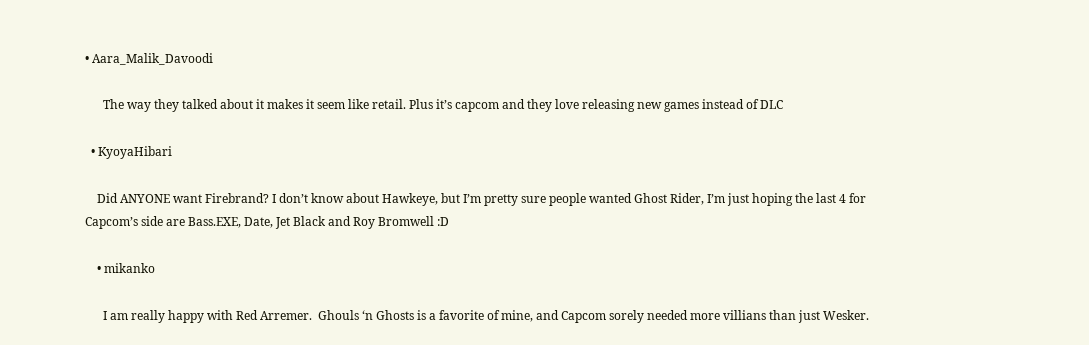• Aara_Malik_Davoodi

      The way they talked about it makes it seem like retail. Plus it’s capcom and they love releasing new games instead of DLC

  • KyoyaHibari

    Did ANYONE want Firebrand? I don’t know about Hawkeye, but I’m pretty sure people wanted Ghost Rider, I’m just hoping the last 4 for Capcom’s side are Bass.EXE, Date, Jet Black and Roy Bromwell :D

    • mikanko

      I am really happy with Red Arremer.  Ghouls ‘n Ghosts is a favorite of mine, and Capcom sorely needed more villians than just Wesker.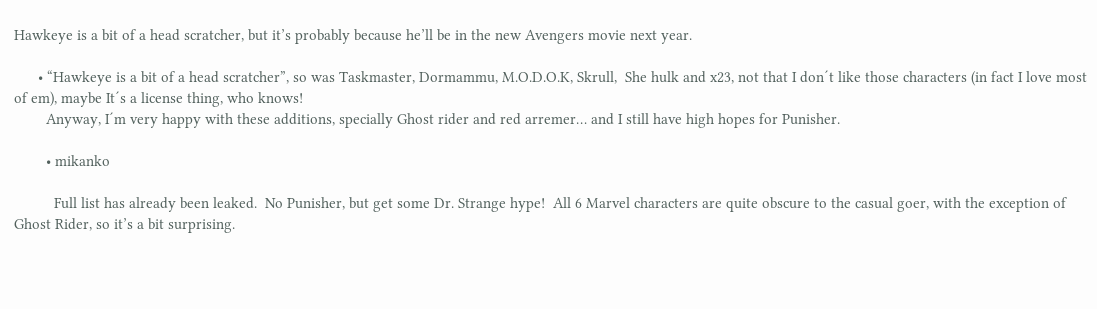Hawkeye is a bit of a head scratcher, but it’s probably because he’ll be in the new Avengers movie next year.

      • “Hawkeye is a bit of a head scratcher”, so was Taskmaster, Dormammu, M.O.D.O.K, Skrull,  She hulk and x23, not that I don´t like those characters (in fact I love most of em), maybe It´s a license thing, who knows!
        Anyway, I´m very happy with these additions, specially Ghost rider and red arremer… and I still have high hopes for Punisher.

        • mikanko

          Full list has already been leaked.  No Punisher, but get some Dr. Strange hype!  All 6 Marvel characters are quite obscure to the casual goer, with the exception of Ghost Rider, so it’s a bit surprising.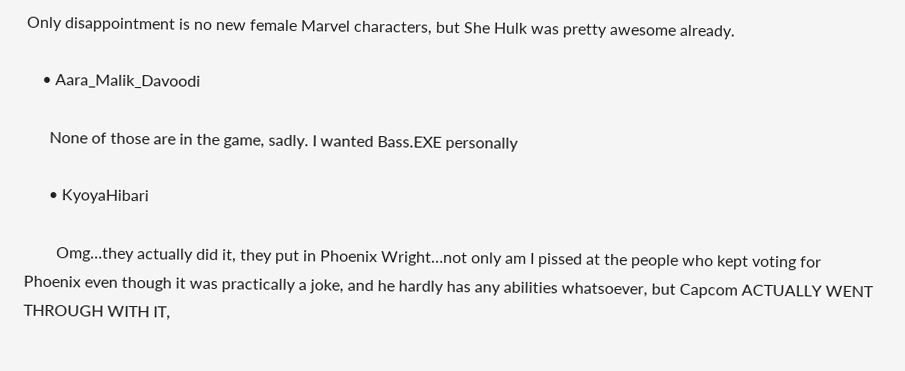Only disappointment is no new female Marvel characters, but She Hulk was pretty awesome already.

    • Aara_Malik_Davoodi

      None of those are in the game, sadly. I wanted Bass.EXE personally

      • KyoyaHibari

        Omg…they actually did it, they put in Phoenix Wright…not only am I pissed at the people who kept voting for Phoenix even though it was practically a joke, and he hardly has any abilities whatsoever, but Capcom ACTUALLY WENT THROUGH WITH IT,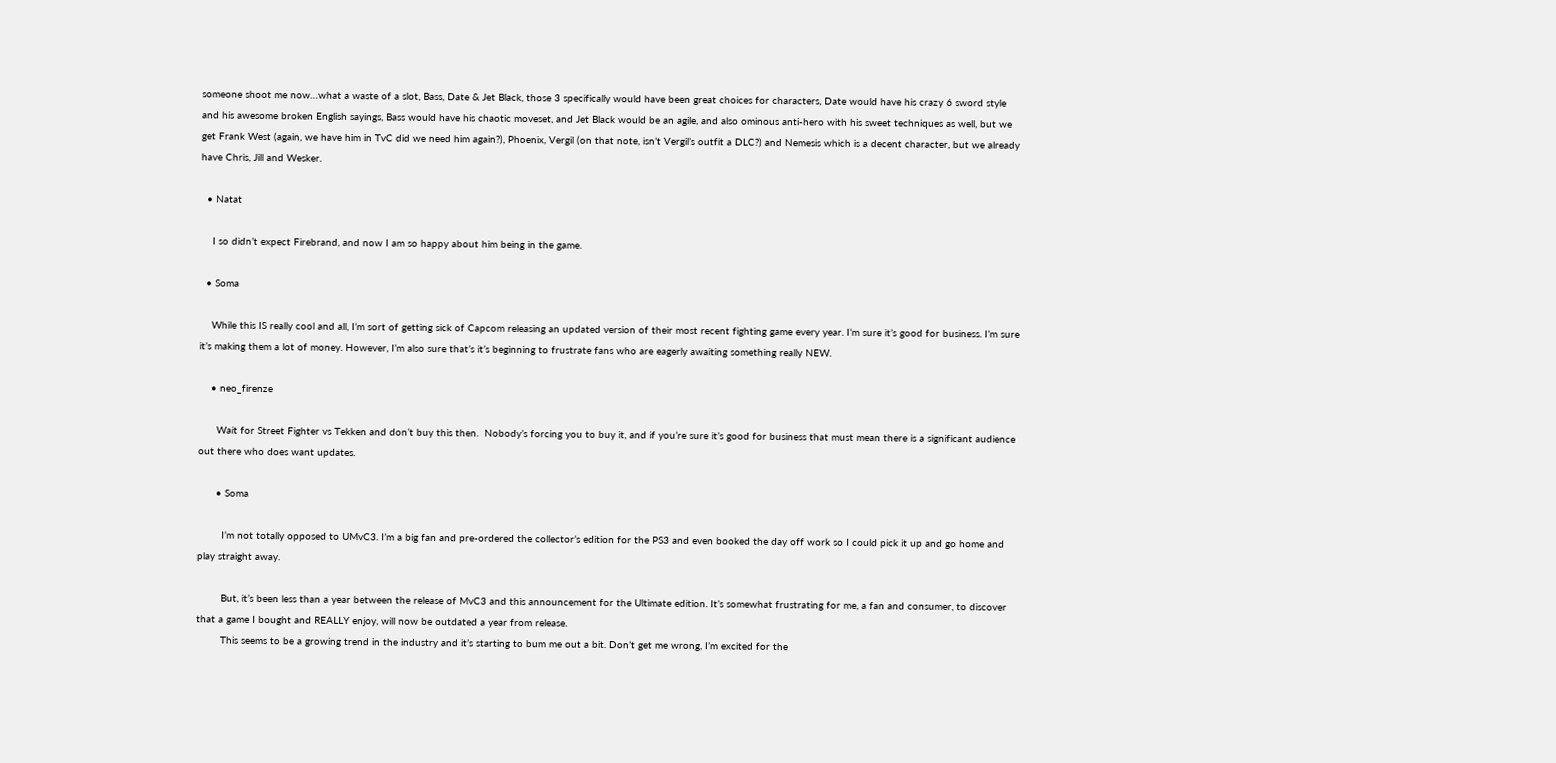someone shoot me now…what a waste of a slot, Bass, Date & Jet Black, those 3 specifically would have been great choices for characters, Date would have his crazy 6 sword style and his awesome broken English sayings, Bass would have his chaotic moveset, and Jet Black would be an agile, and also ominous anti-hero with his sweet techniques as well, but we get Frank West (again, we have him in TvC did we need him again?), Phoenix, Vergil (on that note, isn’t Vergil’s outfit a DLC?) and Nemesis which is a decent character, but we already have Chris, Jill and Wesker.

  • Natat

    I so didn’t expect Firebrand, and now I am so happy about him being in the game.

  • Soma

    While this IS really cool and all, I’m sort of getting sick of Capcom releasing an updated version of their most recent fighting game every year. I’m sure it’s good for business. I’m sure it’s making them a lot of money. However, I’m also sure that’s it’s beginning to frustrate fans who are eagerly awaiting something really NEW.

    • neo_firenze

      Wait for Street Fighter vs Tekken and don’t buy this then.  Nobody’s forcing you to buy it, and if you’re sure it’s good for business that must mean there is a significant audience out there who does want updates.

      • Soma

        I’m not totally opposed to UMvC3. I’m a big fan and pre-ordered the collector’s edition for the PS3 and even booked the day off work so I could pick it up and go home and play straight away.

        But, it’s been less than a year between the release of MvC3 and this announcement for the Ultimate edition. It’s somewhat frustrating for me, a fan and consumer, to discover that a game I bought and REALLY enjoy, will now be outdated a year from release.
        This seems to be a growing trend in the industry and it’s starting to bum me out a bit. Don’t get me wrong, I’m excited for the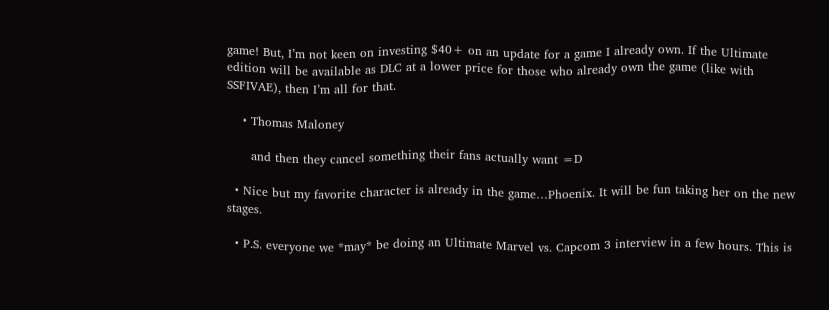game! But, I’m not keen on investing $40+ on an update for a game I already own. If the Ultimate edition will be available as DLC at a lower price for those who already own the game (like with SSFIVAE), then I’m all for that.

    • Thomas Maloney

      and then they cancel something their fans actually want =D

  • Nice but my favorite character is already in the game…Phoenix. It will be fun taking her on the new stages.

  • P.S. everyone we *may* be doing an Ultimate Marvel vs. Capcom 3 interview in a few hours. This is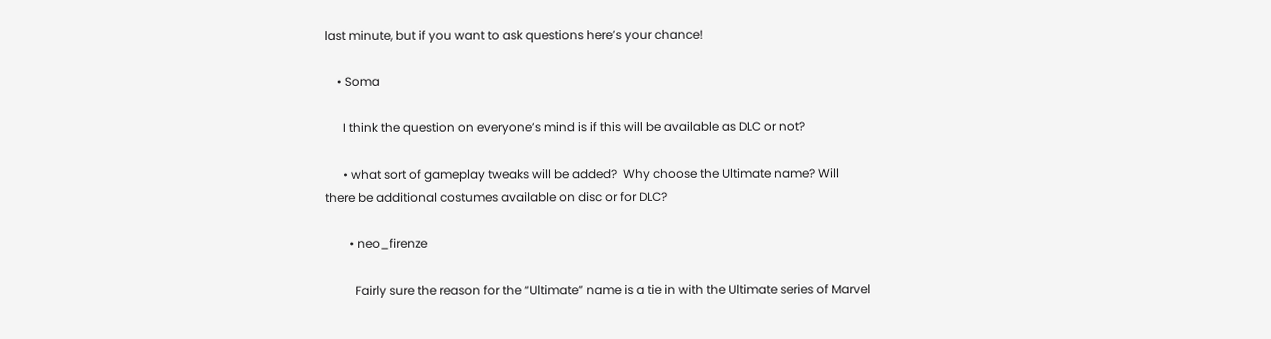last minute, but if you want to ask questions here’s your chance!

    • Soma

      I think the question on everyone’s mind is if this will be available as DLC or not?

      • what sort of gameplay tweaks will be added?  Why choose the Ultimate name? Will there be additional costumes available on disc or for DLC?

        • neo_firenze

          Fairly sure the reason for the “Ultimate” name is a tie in with the Ultimate series of Marvel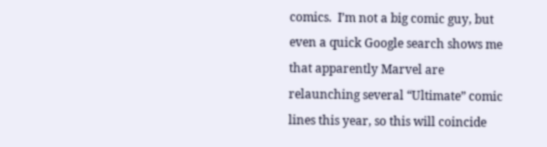comics.  I’m not a big comic guy, but even a quick Google search shows me that apparently Marvel are relaunching several “Ultimate” comic lines this year, so this will coincide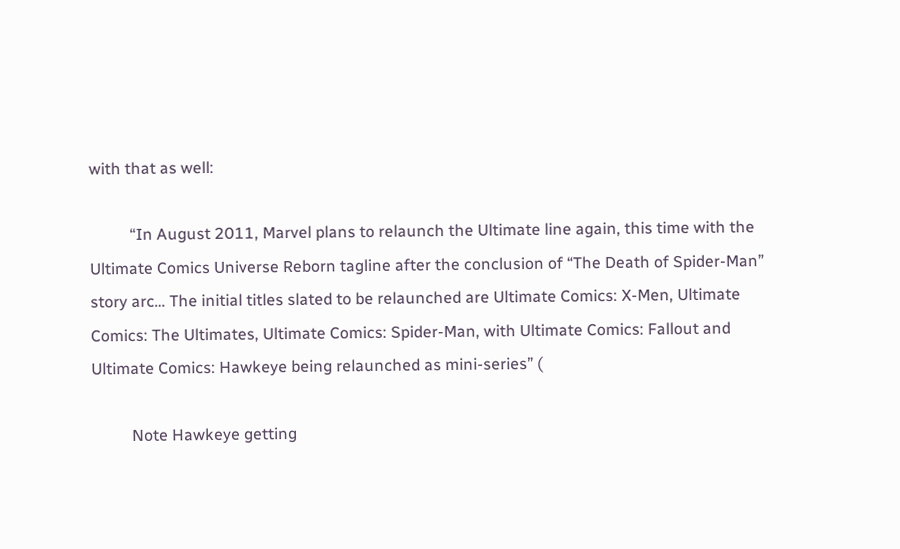with that as well:

          “In August 2011, Marvel plans to relaunch the Ultimate line again, this time with the Ultimate Comics Universe Reborn tagline after the conclusion of “The Death of Spider-Man” story arc… The initial titles slated to be relaunched are Ultimate Comics: X-Men, Ultimate Comics: The Ultimates, Ultimate Comics: Spider-Man, with Ultimate Comics: Fallout and Ultimate Comics: Hawkeye being relaunched as mini-series” (

          Note Hawkeye getting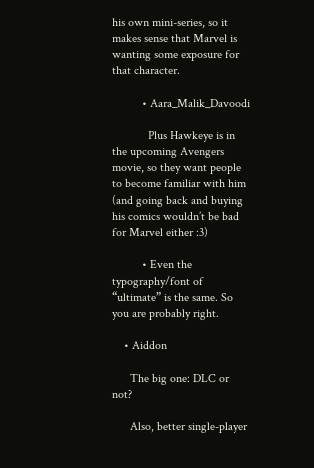his own mini-series, so it makes sense that Marvel is wanting some exposure for that character.

          • Aara_Malik_Davoodi

            Plus Hawkeye is in the upcoming Avengers movie, so they want people to become familiar with him (and going back and buying his comics wouldn’t be bad for Marvel either :3)

          • Even the typography/font of “ultimate” is the same. So you are probably right.

    • Aiddon

      The big one: DLC or not?

      Also, better single-player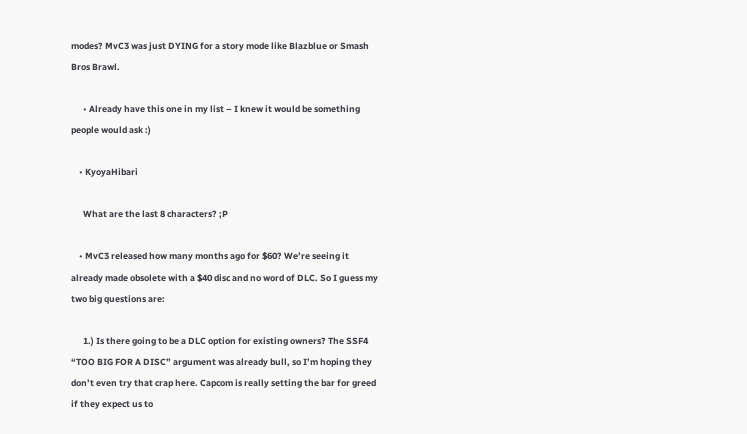modes? MvC3 was just DYING for a story mode like Blazblue or Smash Bros Brawl.

      • Already have this one in my list – I knew it would be something people would ask :)

    • KyoyaHibari

      What are the last 8 characters? ;P

    • MvC3 released how many months ago for $60? We’re seeing it already made obsolete with a $40 disc and no word of DLC. So I guess my two big questions are:

      1.) Is there going to be a DLC option for existing owners? The SSF4 “TOO BIG FOR A DISC” argument was already bull, so I’m hoping they don’t even try that crap here. Capcom is really setting the bar for greed if they expect us to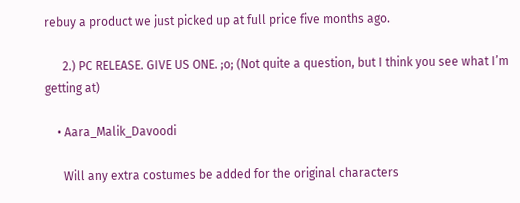rebuy a product we just picked up at full price five months ago.

      2.) PC RELEASE. GIVE US ONE. ;o; (Not quite a question, but I think you see what I’m getting at)

    • Aara_Malik_Davoodi

      Will any extra costumes be added for the original characters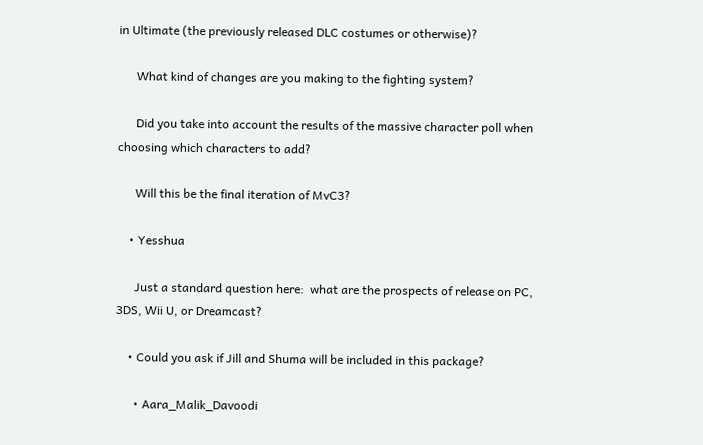in Ultimate (the previously released DLC costumes or otherwise)?

      What kind of changes are you making to the fighting system?

      Did you take into account the results of the massive character poll when choosing which characters to add?

      Will this be the final iteration of MvC3?

    • Yesshua

      Just a standard question here:  what are the prospects of release on PC, 3DS, Wii U, or Dreamcast?

    • Could you ask if Jill and Shuma will be included in this package?

      • Aara_Malik_Davoodi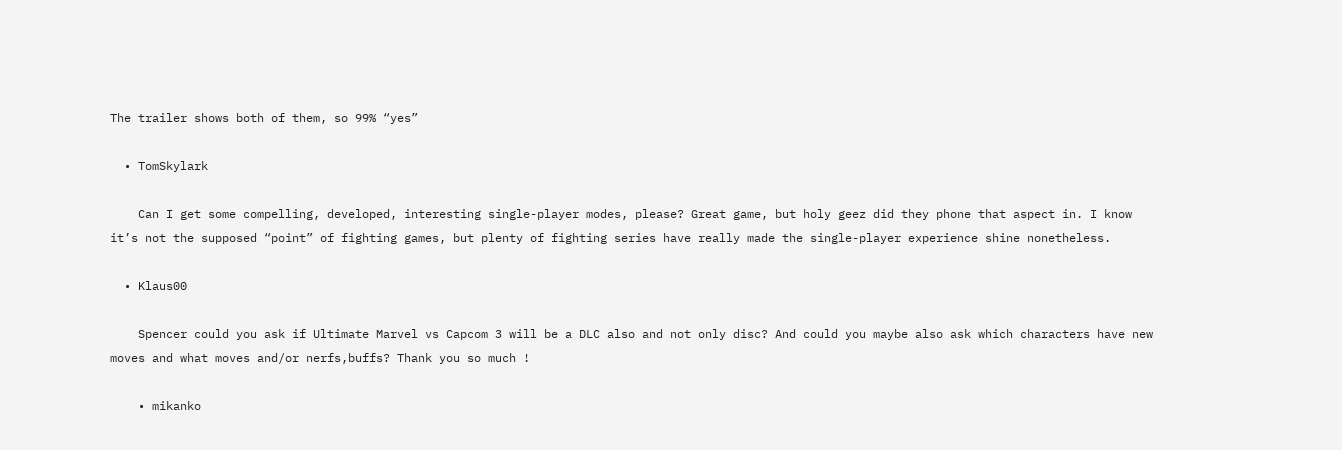The trailer shows both of them, so 99% “yes”

  • TomSkylark

    Can I get some compelling, developed, interesting single-player modes, please? Great game, but holy geez did they phone that aspect in. I know it’s not the supposed “point” of fighting games, but plenty of fighting series have really made the single-player experience shine nonetheless.

  • Klaus00

    Spencer could you ask if Ultimate Marvel vs Capcom 3 will be a DLC also and not only disc? And could you maybe also ask which characters have new moves and what moves and/or nerfs,buffs? Thank you so much !

    • mikanko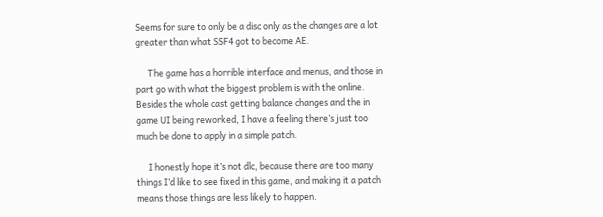Seems for sure to only be a disc only as the changes are a lot greater than what SSF4 got to become AE.

      The game has a horrible interface and menus, and those in part go with what the biggest problem is with the online.  Besides the whole cast getting balance changes and the in game UI being reworked, I have a feeling there’s just too much be done to apply in a simple patch.

      I honestly hope it’s not dlc, because there are too many things I’d like to see fixed in this game, and making it a patch means those things are less likely to happen.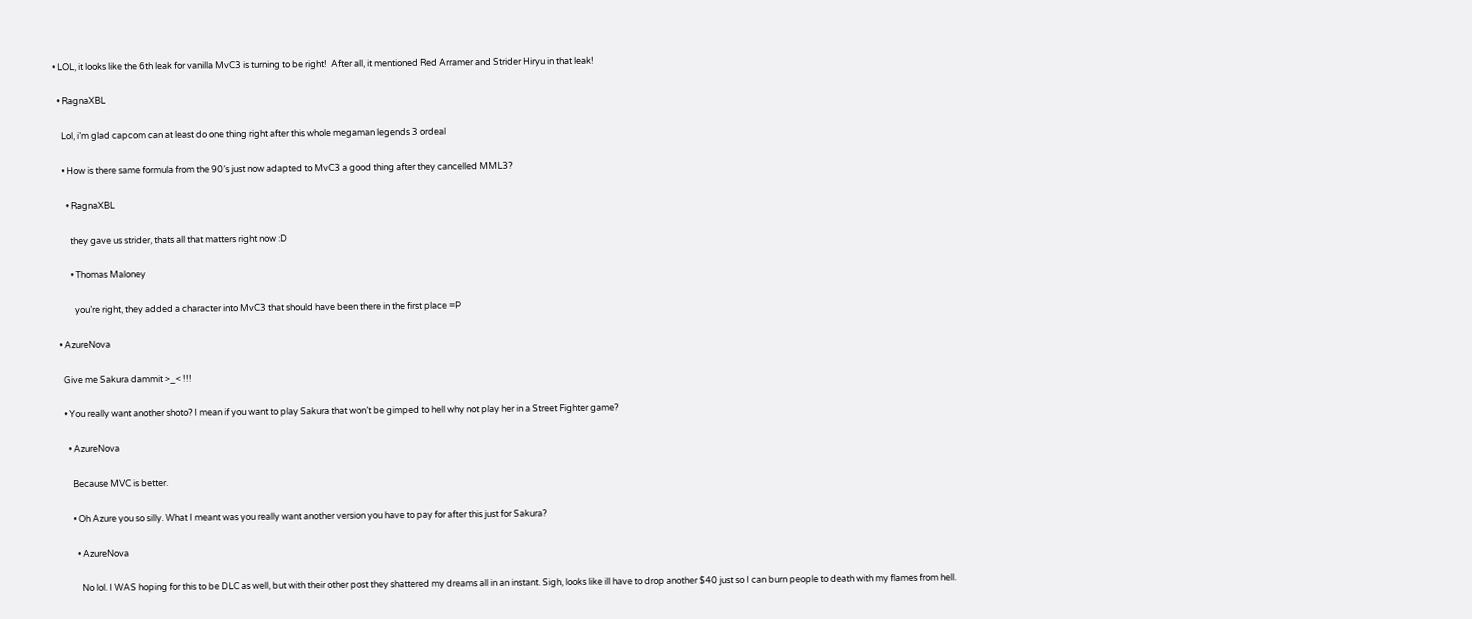• LOL, it looks like the 6th leak for vanilla MvC3 is turning to be right!  After all, it mentioned Red Arramer and Strider Hiryu in that leak!

  • RagnaXBL

    Lol, i’m glad capcom can at least do one thing right after this whole megaman legends 3 ordeal

    • How is there same formula from the 90’s just now adapted to MvC3 a good thing after they cancelled MML3?

      • RagnaXBL

        they gave us strider, thats all that matters right now :D

        • Thomas Maloney

          you’re right, they added a character into MvC3 that should have been there in the first place =P

  • AzureNova

    Give me Sakura dammit >_< !!!

    • You really want another shoto? I mean if you want to play Sakura that won’t be gimped to hell why not play her in a Street Fighter game?

      • AzureNova

        Because MVC is better.

        • Oh Azure you so silly. What I meant was you really want another version you have to pay for after this just for Sakura?

          • AzureNova

            No lol. I WAS hoping for this to be DLC as well, but with their other post they shattered my dreams all in an instant. Sigh, looks like ill have to drop another $40 just so I can burn people to death with my flames from hell.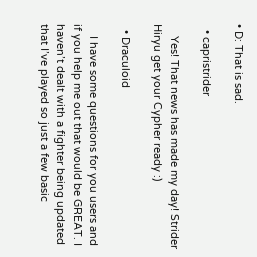• D: That is sad.

  • capristrider

    Yes! That news has made my day! Strider Hiryu get your Cypher ready :)

  • Draculoid

    I have some questions for you users and if you help me out that would be GREAT. I haven’t dealt with a fighter being updated that I’ve played so just a few basic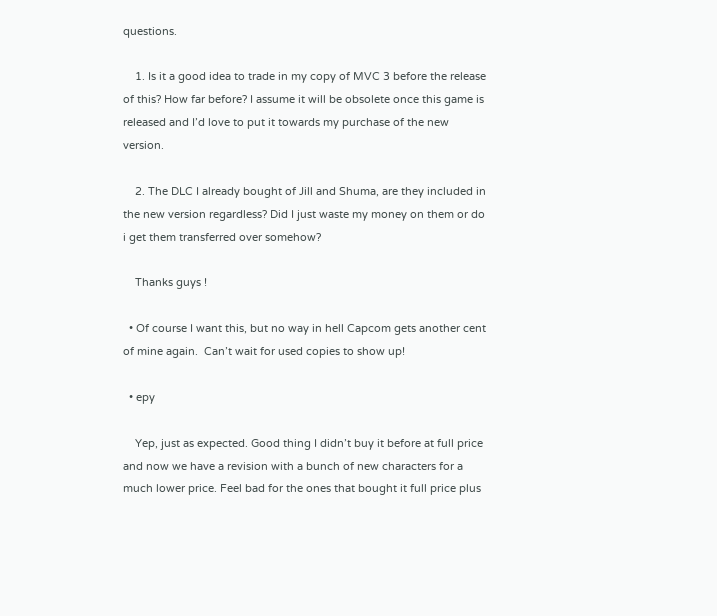questions.

    1. Is it a good idea to trade in my copy of MVC 3 before the release of this? How far before? I assume it will be obsolete once this game is released and I’d love to put it towards my purchase of the new version.

    2. The DLC I already bought of Jill and Shuma, are they included in the new version regardless? Did I just waste my money on them or do i get them transferred over somehow?

    Thanks guys !

  • Of course I want this, but no way in hell Capcom gets another cent of mine again.  Can’t wait for used copies to show up!

  • epy

    Yep, just as expected. Good thing I didn’t buy it before at full price and now we have a revision with a bunch of new characters for a much lower price. Feel bad for the ones that bought it full price plus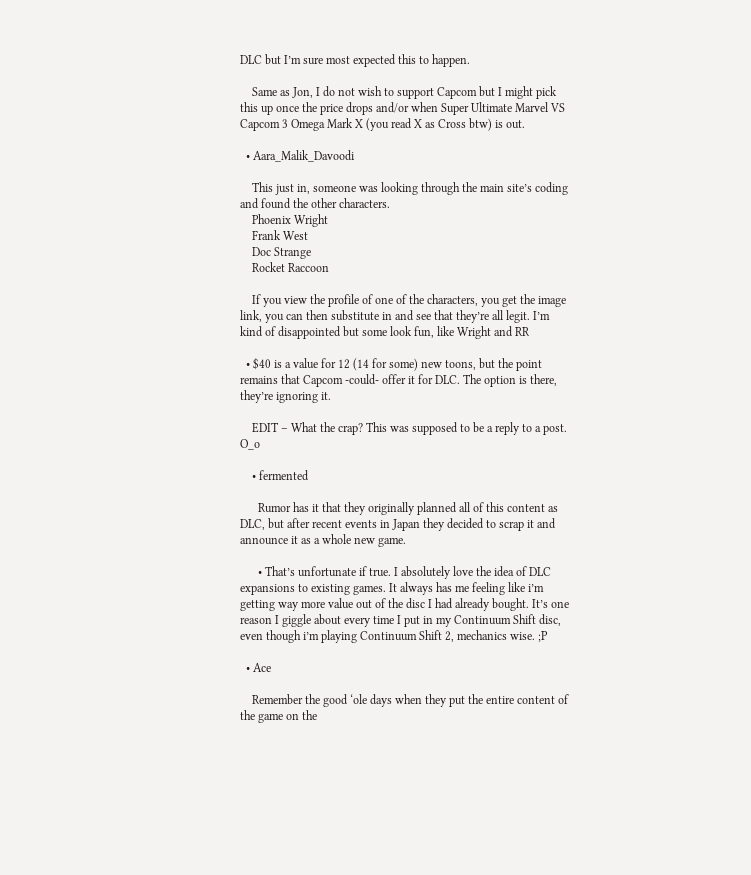DLC but I’m sure most expected this to happen.

    Same as Jon, I do not wish to support Capcom but I might pick this up once the price drops and/or when Super Ultimate Marvel VS Capcom 3 Omega Mark X (you read X as Cross btw) is out.

  • Aara_Malik_Davoodi

    This just in, someone was looking through the main site’s coding and found the other characters.
    Phoenix Wright
    Frank West
    Doc Strange
    Rocket Raccoon

    If you view the profile of one of the characters, you get the image link, you can then substitute in and see that they’re all legit. I’m kind of disappointed but some look fun, like Wright and RR

  • $40 is a value for 12 (14 for some) new toons, but the point remains that Capcom -could- offer it for DLC. The option is there, they’re ignoring it.

    EDIT – What the crap? This was supposed to be a reply to a post. O_o

    • fermented

      Rumor has it that they originally planned all of this content as DLC, but after recent events in Japan they decided to scrap it and announce it as a whole new game.

      • That’s unfortunate if true. I absolutely love the idea of DLC expansions to existing games. It always has me feeling like i’m getting way more value out of the disc I had already bought. It’s one reason I giggle about every time I put in my Continuum Shift disc, even though i’m playing Continuum Shift 2, mechanics wise. ;P

  • Ace

    Remember the good ‘ole days when they put the entire content of the game on the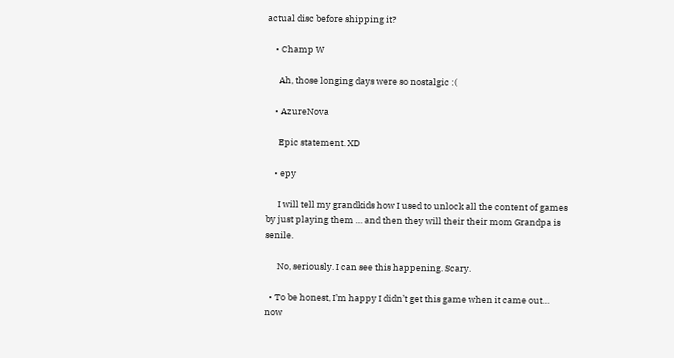actual disc before shipping it?

    • Champ W

      Ah, those longing days were so nostalgic :(

    • AzureNova

      Epic statement. XD

    • epy

      I will tell my grandkids how I used to unlock all the content of games by just playing them … and then they will their their mom Grandpa is senile.

      No, seriously. I can see this happening. Scary.

  • To be honest, I’m happy I didn’t get this game when it came out… now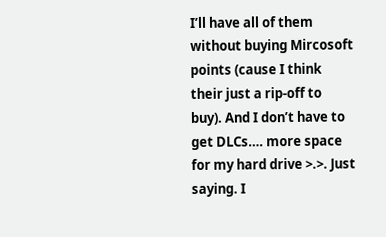I’ll have all of them without buying Mircosoft points (cause I think their just a rip-off to buy). And I don’t have to get DLCs…. more space for my hard drive >.>. Just saying. I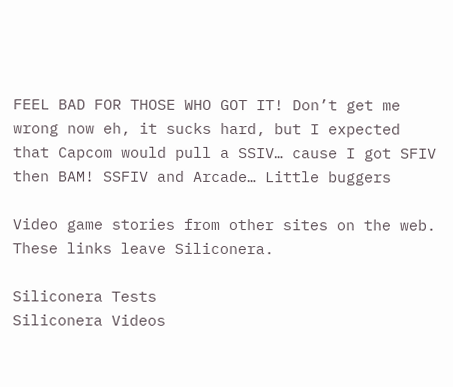FEEL BAD FOR THOSE WHO GOT IT! Don’t get me wrong now eh, it sucks hard, but I expected that Capcom would pull a SSIV… cause I got SFIV then BAM! SSFIV and Arcade… Little buggers

Video game stories from other sites on the web. These links leave Siliconera.

Siliconera Tests
Siliconera Videos